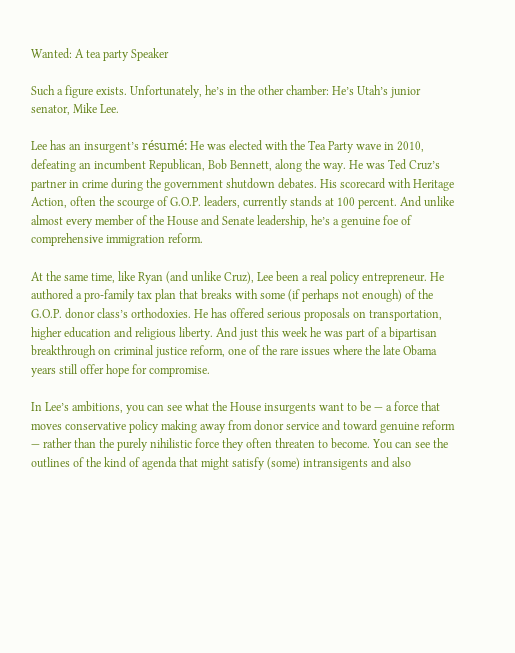Wanted: A tea party Speaker

Such a figure exists. Unfortunately, he’s in the other chamber: He’s Utah’s junior senator, Mike Lee.

Lee has an insurgent’s résumé: He was elected with the Tea Party wave in 2010, defeating an incumbent Republican, Bob Bennett, along the way. He was Ted Cruz’s partner in crime during the government shutdown debates. His scorecard with Heritage Action, often the scourge of G.O.P. leaders, currently stands at 100 percent. And unlike almost every member of the House and Senate leadership, he’s a genuine foe of comprehensive immigration reform.

At the same time, like Ryan (and unlike Cruz), Lee been a real policy entrepreneur. He authored a pro-family tax plan that breaks with some (if perhaps not enough) of the G.O.P. donor class’s orthodoxies. He has offered serious proposals on transportation, higher education and religious liberty. And just this week he was part of a bipartisan breakthrough on criminal justice reform, one of the rare issues where the late Obama years still offer hope for compromise.

In Lee’s ambitions, you can see what the House insurgents want to be — a force that moves conservative policy making away from donor service and toward genuine reform — rather than the purely nihilistic force they often threaten to become. You can see the outlines of the kind of agenda that might satisfy (some) intransigents and also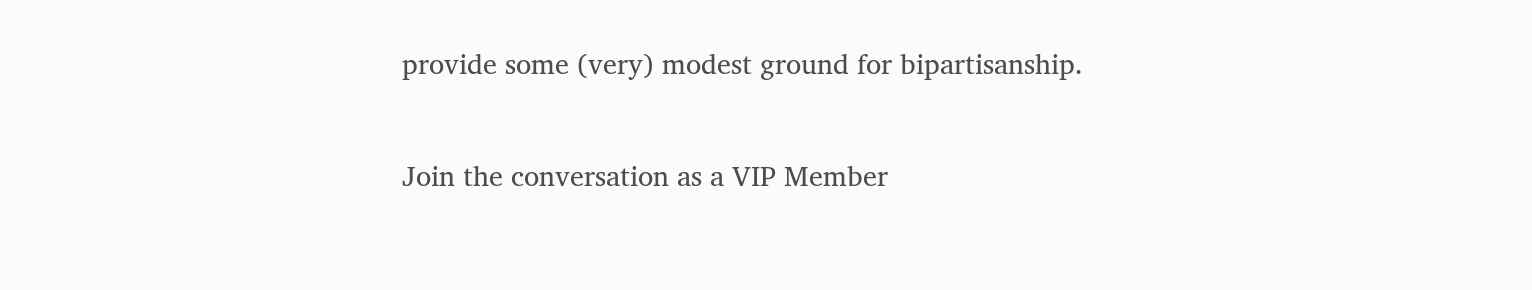provide some (very) modest ground for bipartisanship.

Join the conversation as a VIP Member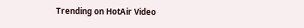Trending on HotAir Video